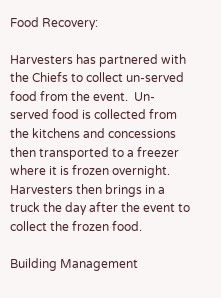Food Recovery:

Harvesters has partnered with the Chiefs to collect un-served food from the event.  Un-served food is collected from the kitchens and concessions then transported to a freezer where it is frozen overnight.  Harvesters then brings in a truck the day after the event to collect the frozen food.

Building Management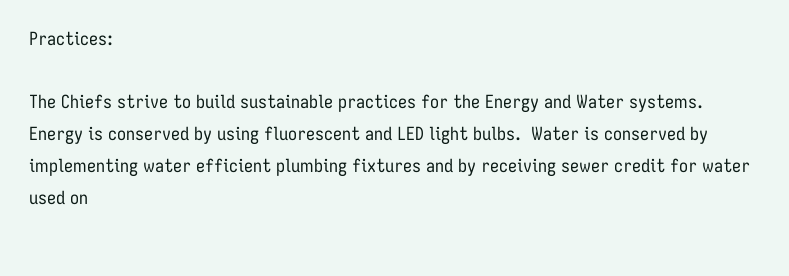Practices:

The Chiefs strive to build sustainable practices for the Energy and Water systems.  Energy is conserved by using fluorescent and LED light bulbs.  Water is conserved by implementing water efficient plumbing fixtures and by receiving sewer credit for water used on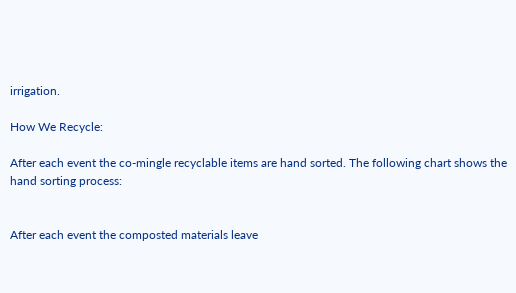irrigation.

How We Recycle:

After each event the co-mingle recyclable items are hand sorted. The following chart shows the hand sorting process:


After each event the composted materials leave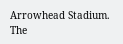Arrowhead Stadium.  The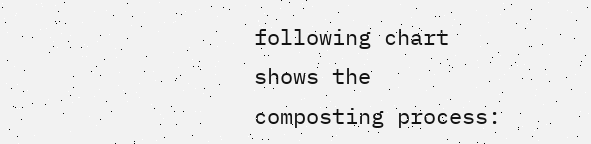following chart shows the composting process: